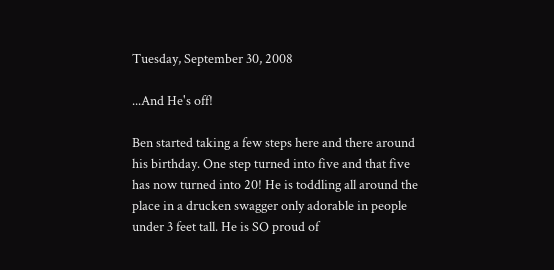Tuesday, September 30, 2008

...And He's off!

Ben started taking a few steps here and there around his birthday. One step turned into five and that five has now turned into 20! He is toddling all around the place in a drucken swagger only adorable in people under 3 feet tall. He is SO proud of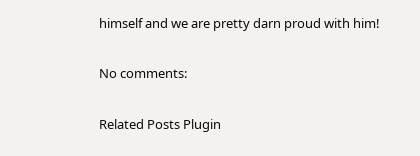himself and we are pretty darn proud with him!

No comments:

Related Posts Plugin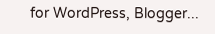for WordPress, Blogger...